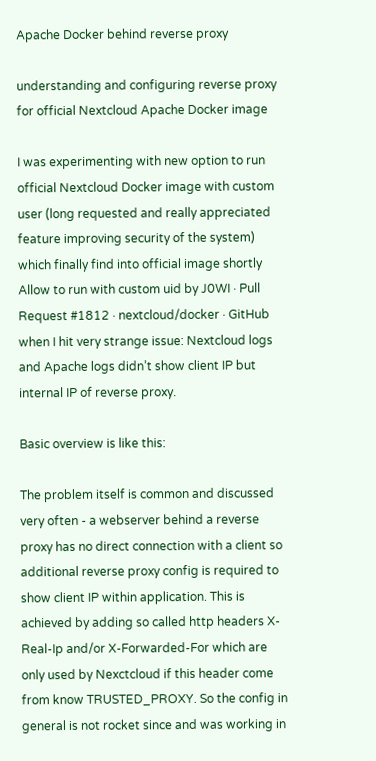Apache Docker behind reverse proxy

understanding and configuring reverse proxy for official Nextcloud Apache Docker image

I was experimenting with new option to run official Nextcloud Docker image with custom user (long requested and really appreciated feature improving security of the system) which finally find into official image shortly Allow to run with custom uid by J0WI · Pull Request #1812 · nextcloud/docker · GitHub when I hit very strange issue: Nextcloud logs and Apache logs didn’t show client IP but internal IP of reverse proxy.

Basic overview is like this:

The problem itself is common and discussed very often - a webserver behind a reverse proxy has no direct connection with a client so additional reverse proxy config is required to show client IP within application. This is achieved by adding so called http headers X-Real-Ip and/or X-Forwarded-For which are only used by Nexctcloud if this header come from know TRUSTED_PROXY. So the config in general is not rocket since and was working in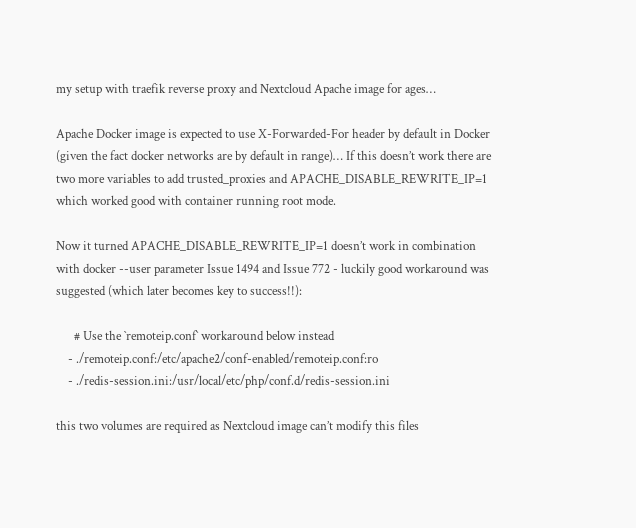my setup with traefik reverse proxy and Nextcloud Apache image for ages…

Apache Docker image is expected to use X-Forwarded-For header by default in Docker (given the fact docker networks are by default in range)… If this doesn’t work there are two more variables to add trusted_proxies and APACHE_DISABLE_REWRITE_IP=1 which worked good with container running root mode.

Now it turned APACHE_DISABLE_REWRITE_IP=1 doesn’t work in combination with docker --user parameter Issue 1494 and Issue 772 - luckily good workaround was suggested (which later becomes key to success!!):

      # Use the `remoteip.conf` workaround below instead
    - ./remoteip.conf:/etc/apache2/conf-enabled/remoteip.conf:ro
    - ./redis-session.ini:/usr/local/etc/php/conf.d/redis-session.ini

this two volumes are required as Nextcloud image can’t modify this files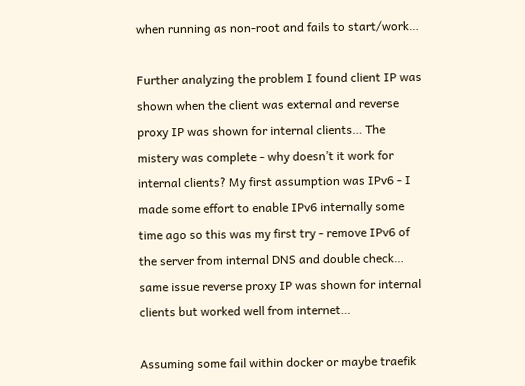when running as non-root and fails to start/work…

Further analyzing the problem I found client IP was shown when the client was external and reverse proxy IP was shown for internal clients… The mistery was complete - why doesn’t it work for internal clients? My first assumption was IPv6 - I made some effort to enable IPv6 internally some time ago so this was my first try - remove IPv6 of the server from internal DNS and double check… same issue reverse proxy IP was shown for internal clients but worked well from internet…

Assuming some fail within docker or maybe traefik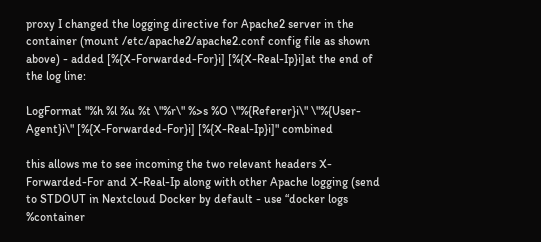proxy I changed the logging directive for Apache2 server in the container (mount /etc/apache2/apache2.conf config file as shown above) - added [%{X-Forwarded-For}i] [%{X-Real-Ip}i]at the end of the log line:

LogFormat "%h %l %u %t \"%r\" %>s %O \"%{Referer}i\" \"%{User-Agent}i\" [%{X-Forwarded-For}i] [%{X-Real-Ip}i]" combined

this allows me to see incoming the two relevant headers X-Forwarded-For and X-Real-Ip along with other Apache logging (send to STDOUT in Nextcloud Docker by default - use “docker logs %container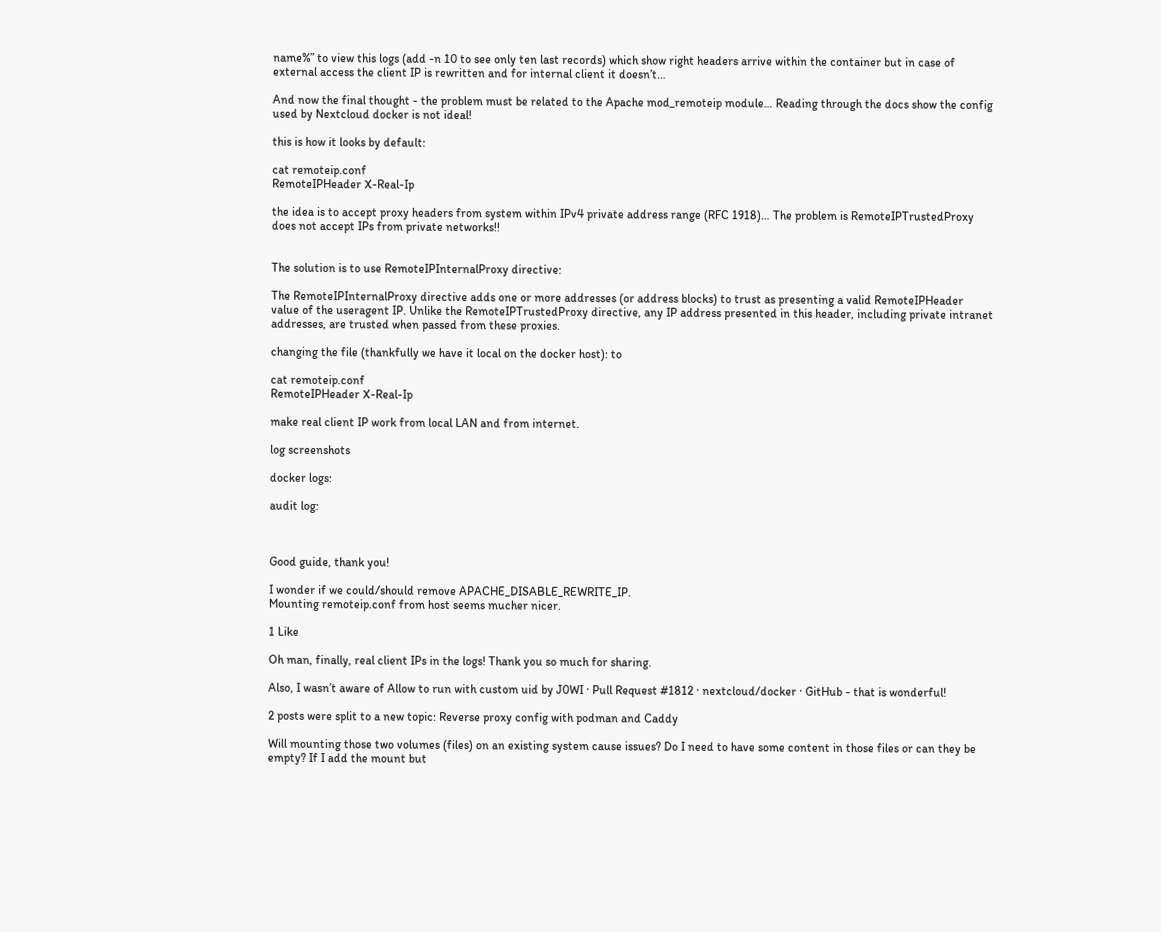name%” to view this logs (add -n 10 to see only ten last records) which show right headers arrive within the container but in case of external access the client IP is rewritten and for internal client it doesn’t…

And now the final thought - the problem must be related to the Apache mod_remoteip module… Reading through the docs show the config used by Nextcloud docker is not ideal!

this is how it looks by default:

cat remoteip.conf
RemoteIPHeader X-Real-Ip

the idea is to accept proxy headers from system within IPv4 private address range (RFC 1918)… The problem is RemoteIPTrustedProxy does not accept IPs from private networks!!


The solution is to use RemoteIPInternalProxy directive:

The RemoteIPInternalProxy directive adds one or more addresses (or address blocks) to trust as presenting a valid RemoteIPHeader value of the useragent IP. Unlike the RemoteIPTrustedProxy directive, any IP address presented in this header, including private intranet addresses, are trusted when passed from these proxies.

changing the file (thankfully we have it local on the docker host): to

cat remoteip.conf
RemoteIPHeader X-Real-Ip

make real client IP work from local LAN and from internet.

log screenshots

docker logs:

audit log:



Good guide, thank you!

I wonder if we could/should remove APACHE_DISABLE_REWRITE_IP.
Mounting remoteip.conf from host seems mucher nicer.

1 Like

Oh man, finally, real client IPs in the logs! Thank you so much for sharing.

Also, I wasn’t aware of Allow to run with custom uid by J0WI · Pull Request #1812 · nextcloud/docker · GitHub - that is wonderful!

2 posts were split to a new topic: Reverse proxy config with podman and Caddy

Will mounting those two volumes (files) on an existing system cause issues? Do I need to have some content in those files or can they be empty? If I add the mount but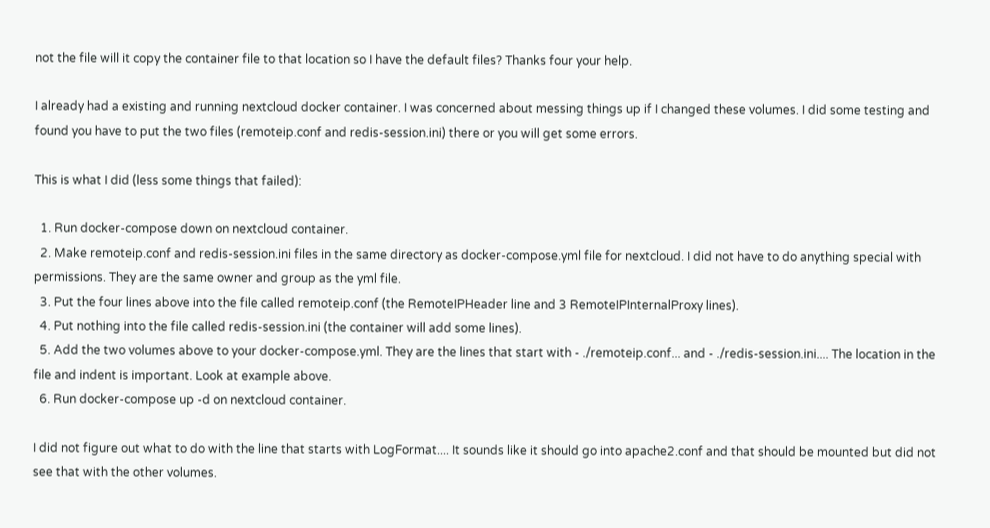not the file will it copy the container file to that location so I have the default files? Thanks four your help.

I already had a existing and running nextcloud docker container. I was concerned about messing things up if I changed these volumes. I did some testing and found you have to put the two files (remoteip.conf and redis-session.ini) there or you will get some errors.

This is what I did (less some things that failed):

  1. Run docker-compose down on nextcloud container.
  2. Make remoteip.conf and redis-session.ini files in the same directory as docker-compose.yml file for nextcloud. I did not have to do anything special with permissions. They are the same owner and group as the yml file.
  3. Put the four lines above into the file called remoteip.conf (the RemoteIPHeader line and 3 RemoteIPInternalProxy lines).
  4. Put nothing into the file called redis-session.ini (the container will add some lines).
  5. Add the two volumes above to your docker-compose.yml. They are the lines that start with - ./remoteip.conf... and - ./redis-session.ini.... The location in the file and indent is important. Look at example above.
  6. Run docker-compose up -d on nextcloud container.

I did not figure out what to do with the line that starts with LogFormat.... It sounds like it should go into apache2.conf and that should be mounted but did not see that with the other volumes.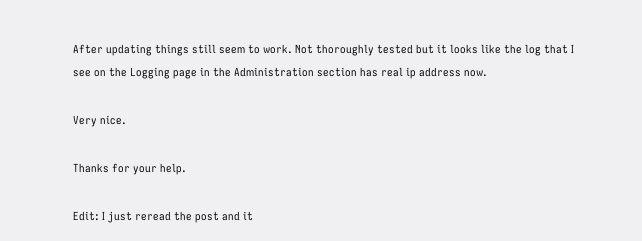After updating things still seem to work. Not thoroughly tested but it looks like the log that I see on the Logging page in the Administration section has real ip address now.

Very nice.

Thanks for your help.

Edit: I just reread the post and it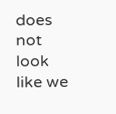does not look like we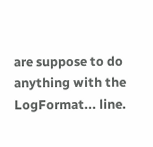are suppose to do anything with the LogFormat... line.